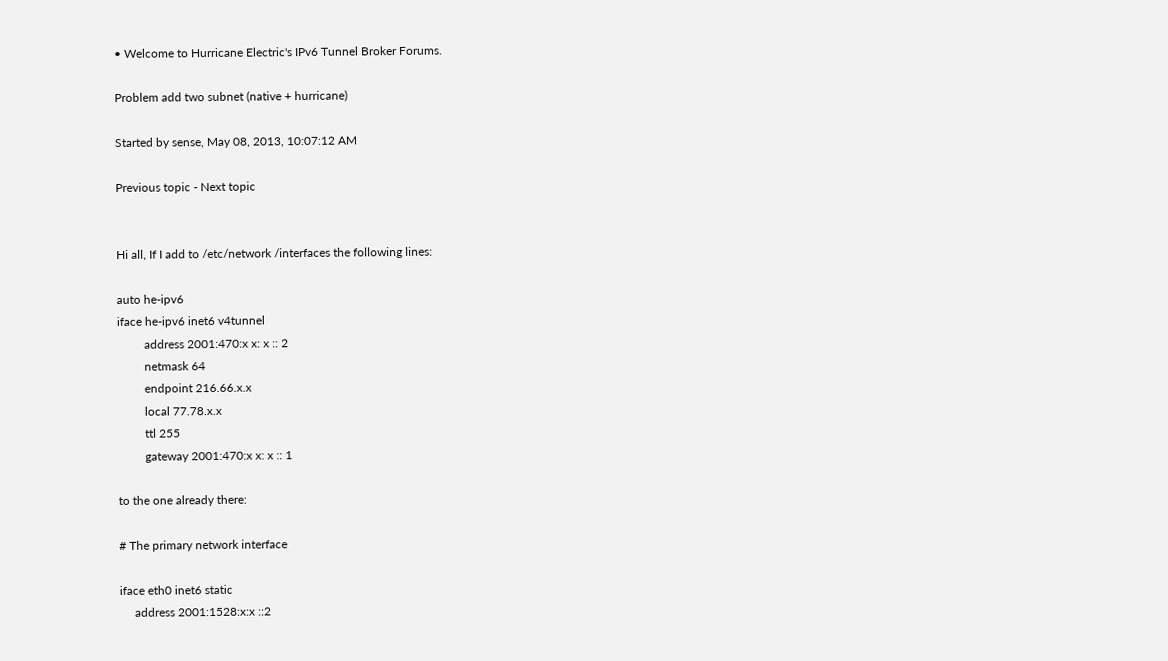• Welcome to Hurricane Electric's IPv6 Tunnel Broker Forums.

Problem add two subnet (native + hurricane)

Started by sense, May 08, 2013, 10:07:12 AM

Previous topic - Next topic


Hi all, If I add to /etc/network /interfaces the following lines:

auto he-ipv6
iface he-ipv6 inet6 v4tunnel
         address 2001:470:x x: x :: 2
         netmask 64
         endpoint 216.66.x.x
         local 77.78.x.x
         ttl 255
         gateway 2001:470:x x: x :: 1

to the one already there:

# The primary network interface

iface eth0 inet6 static
     address 2001:1528:x:x ::2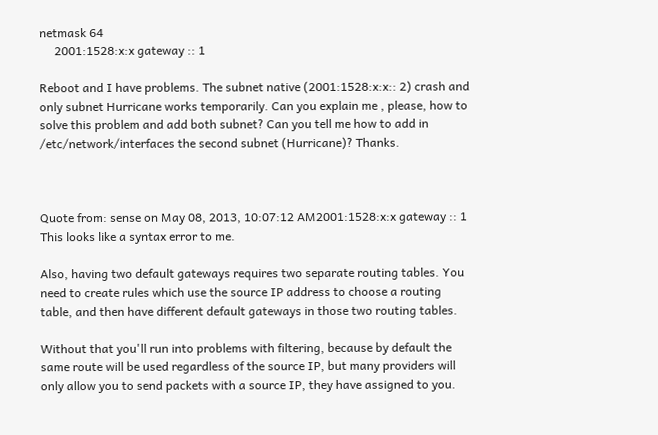netmask 64
     2001:1528:x:x gateway :: 1

Reboot and I have problems. The subnet native (2001:1528:x:x:: 2) crash and only subnet Hurricane works temporarily. Can you explain me , please, how to solve this problem and add both subnet? Can you tell me how to add in /etc/network/interfaces the second subnet (Hurricane)? Thanks.



Quote from: sense on May 08, 2013, 10:07:12 AM2001:1528:x:x gateway :: 1
This looks like a syntax error to me.

Also, having two default gateways requires two separate routing tables. You need to create rules which use the source IP address to choose a routing table, and then have different default gateways in those two routing tables.

Without that you'll run into problems with filtering, because by default the same route will be used regardless of the source IP, but many providers will only allow you to send packets with a source IP, they have assigned to you.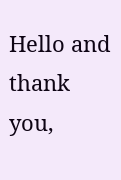Hello and thank you,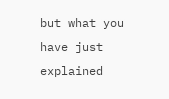but what you have just explained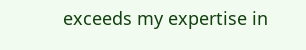exceeds my expertise in